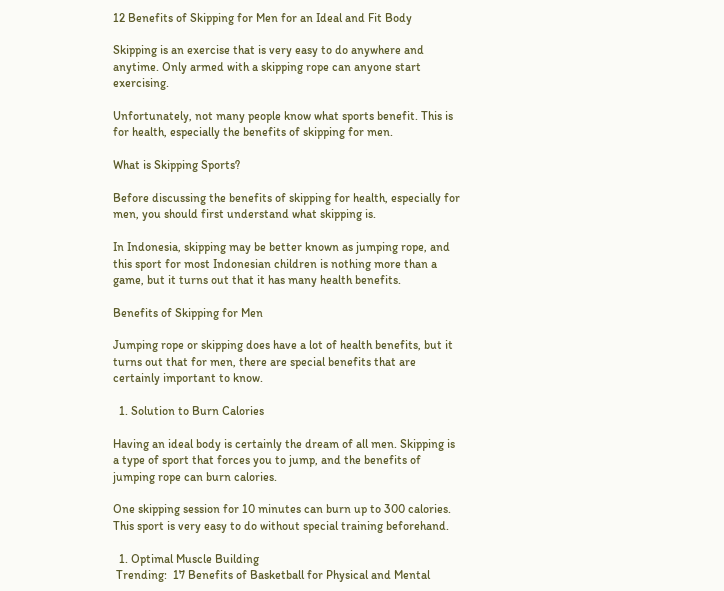12 Benefits of Skipping for Men for an Ideal and Fit Body

Skipping is an exercise that is very easy to do anywhere and anytime. Only armed with a skipping rope can anyone start exercising.

Unfortunately, not many people know what sports benefit. This is for health, especially the benefits of skipping for men.

What is Skipping Sports?

Before discussing the benefits of skipping for health, especially for men, you should first understand what skipping is.

In Indonesia, skipping may be better known as jumping rope, and this sport for most Indonesian children is nothing more than a game, but it turns out that it has many health benefits.

Benefits of Skipping for Men

Jumping rope or skipping does have a lot of health benefits, but it turns out that for men, there are special benefits that are certainly important to know.

  1. Solution to Burn Calories

Having an ideal body is certainly the dream of all men. Skipping is a type of sport that forces you to jump, and the benefits of jumping rope can burn calories.

One skipping session for 10 minutes can burn up to 300 calories. This sport is very easy to do without special training beforehand.

  1. Optimal Muscle Building
 Trending:  17 Benefits of Basketball for Physical and Mental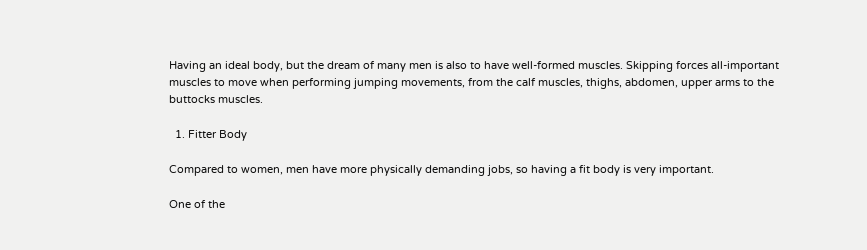Having an ideal body, but the dream of many men is also to have well-formed muscles. Skipping forces all-important muscles to move when performing jumping movements, from the calf muscles, thighs, abdomen, upper arms to the buttocks muscles.

  1. Fitter Body

Compared to women, men have more physically demanding jobs, so having a fit body is very important.

One of the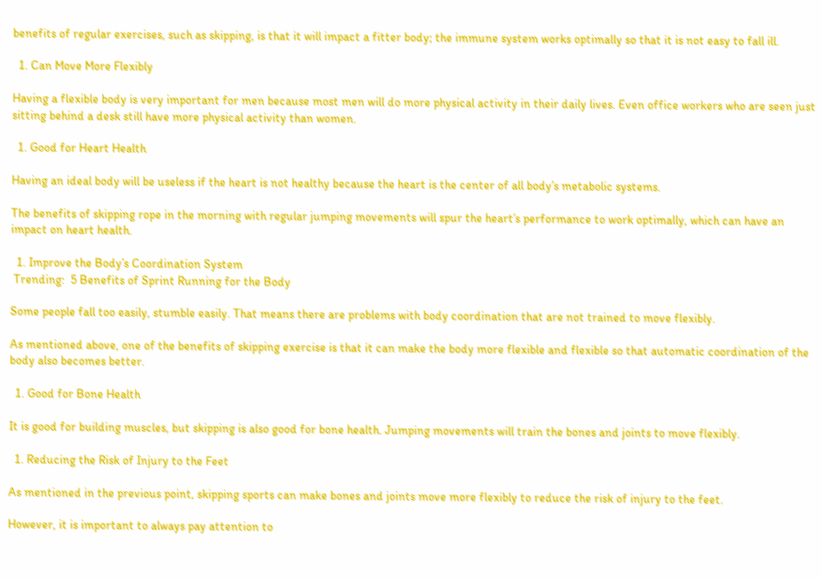benefits of regular exercises, such as skipping, is that it will impact a fitter body; the immune system works optimally so that it is not easy to fall ill.

  1. Can Move More Flexibly

Having a flexible body is very important for men because most men will do more physical activity in their daily lives. Even office workers who are seen just sitting behind a desk still have more physical activity than women.

  1. Good for Heart Health

Having an ideal body will be useless if the heart is not healthy because the heart is the center of all body’s metabolic systems.

The benefits of skipping rope in the morning with regular jumping movements will spur the heart’s performance to work optimally, which can have an impact on heart health.

  1. Improve the Body’s Coordination System
 Trending:  5 Benefits of Sprint Running for the Body

Some people fall too easily, stumble easily. That means there are problems with body coordination that are not trained to move flexibly.

As mentioned above, one of the benefits of skipping exercise is that it can make the body more flexible and flexible so that automatic coordination of the body also becomes better.

  1. Good for Bone Health

It is good for building muscles, but skipping is also good for bone health. Jumping movements will train the bones and joints to move flexibly.

  1. Reducing the Risk of Injury to the Feet

As mentioned in the previous point, skipping sports can make bones and joints move more flexibly to reduce the risk of injury to the feet.

However, it is important to always pay attention to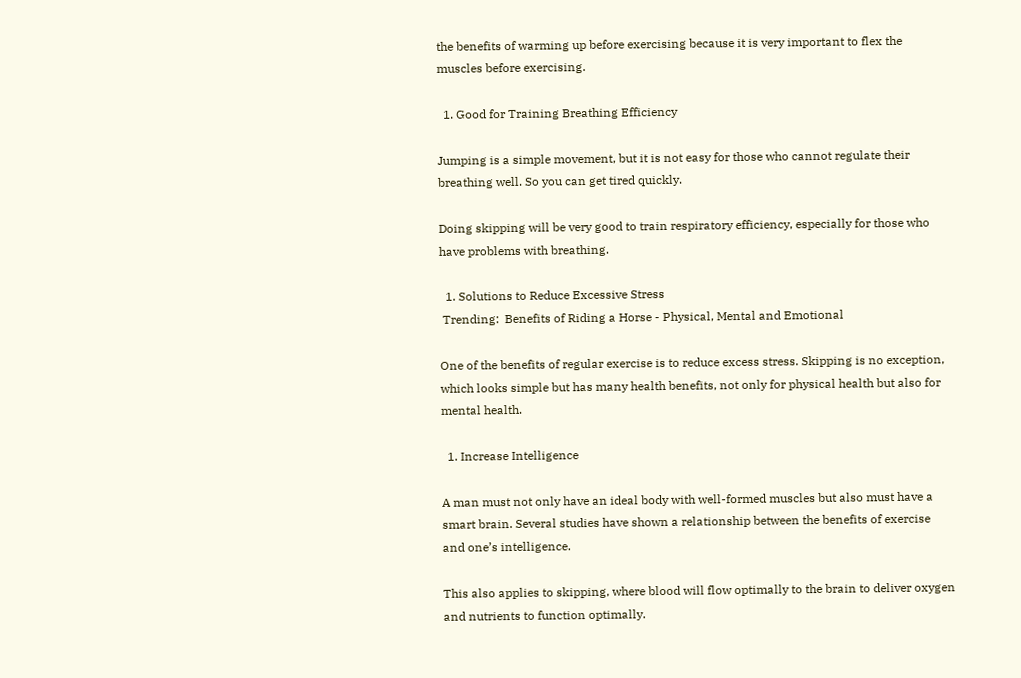the benefits of warming up before exercising because it is very important to flex the muscles before exercising.

  1. Good for Training Breathing Efficiency

Jumping is a simple movement, but it is not easy for those who cannot regulate their breathing well. So you can get tired quickly.

Doing skipping will be very good to train respiratory efficiency, especially for those who have problems with breathing.

  1. Solutions to Reduce Excessive Stress
 Trending:  Benefits of Riding a Horse - Physical, Mental and Emotional

One of the benefits of regular exercise is to reduce excess stress. Skipping is no exception, which looks simple but has many health benefits, not only for physical health but also for mental health.

  1. Increase Intelligence

A man must not only have an ideal body with well-formed muscles but also must have a smart brain. Several studies have shown a relationship between the benefits of exercise and one’s intelligence.

This also applies to skipping, where blood will flow optimally to the brain to deliver oxygen and nutrients to function optimally.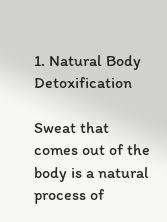1. Natural Body Detoxification

Sweat that comes out of the body is a natural process of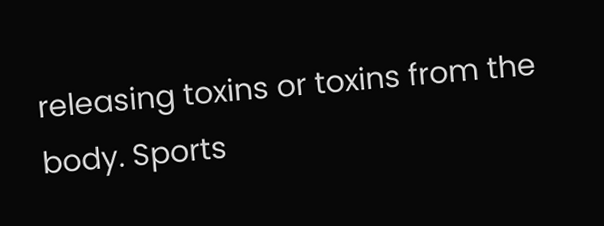releasing toxins or toxins from the body. Sports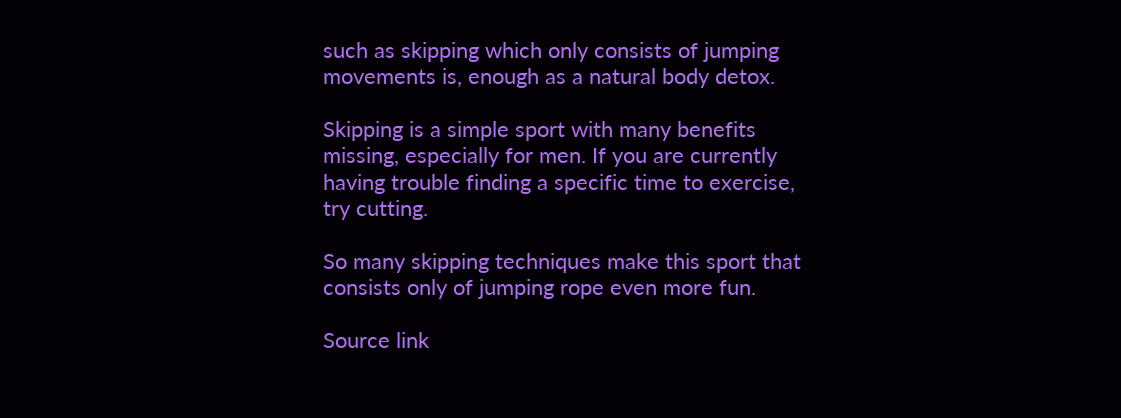such as skipping which only consists of jumping movements is, enough as a natural body detox.

Skipping is a simple sport with many benefits missing, especially for men. If you are currently having trouble finding a specific time to exercise, try cutting.

So many skipping techniques make this sport that consists only of jumping rope even more fun.

Source link